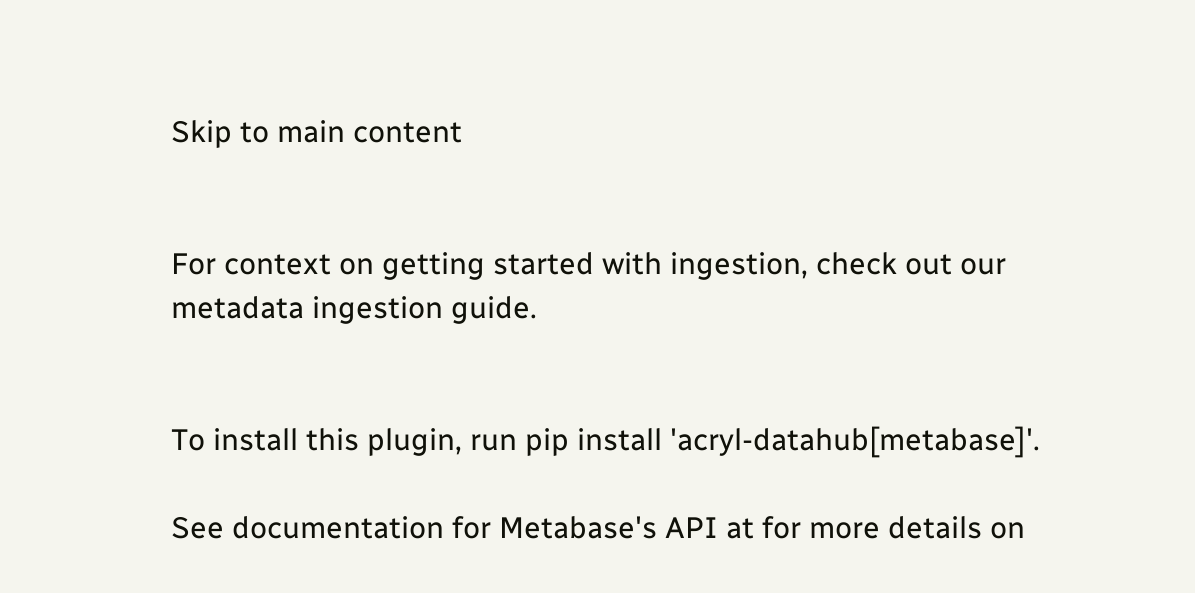Skip to main content


For context on getting started with ingestion, check out our metadata ingestion guide.


To install this plugin, run pip install 'acryl-datahub[metabase]'.

See documentation for Metabase's API at for more details on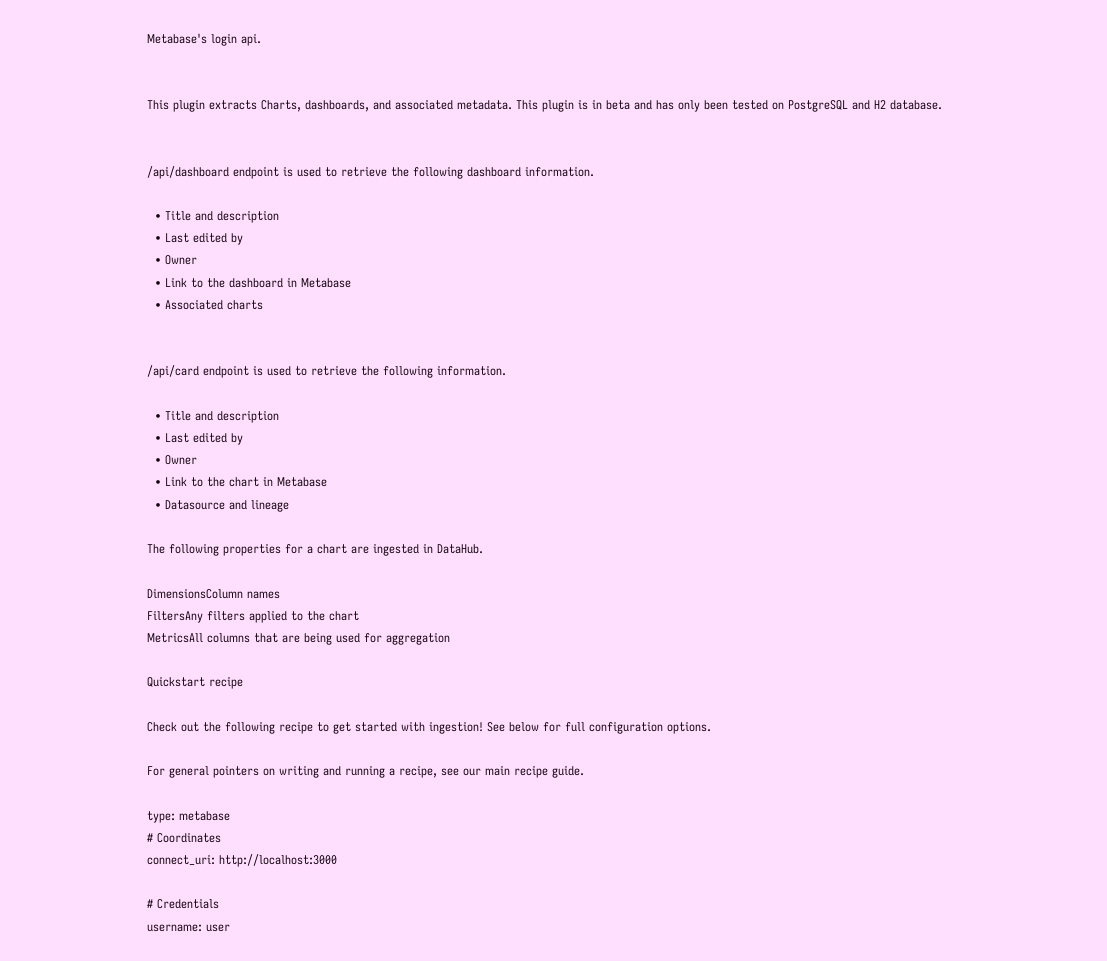Metabase's login api.


This plugin extracts Charts, dashboards, and associated metadata. This plugin is in beta and has only been tested on PostgreSQL and H2 database.


/api/dashboard endpoint is used to retrieve the following dashboard information.

  • Title and description
  • Last edited by
  • Owner
  • Link to the dashboard in Metabase
  • Associated charts


/api/card endpoint is used to retrieve the following information.

  • Title and description
  • Last edited by
  • Owner
  • Link to the chart in Metabase
  • Datasource and lineage

The following properties for a chart are ingested in DataHub.

DimensionsColumn names
FiltersAny filters applied to the chart
MetricsAll columns that are being used for aggregation

Quickstart recipe

Check out the following recipe to get started with ingestion! See below for full configuration options.

For general pointers on writing and running a recipe, see our main recipe guide.

type: metabase
# Coordinates
connect_uri: http://localhost:3000

# Credentials
username: user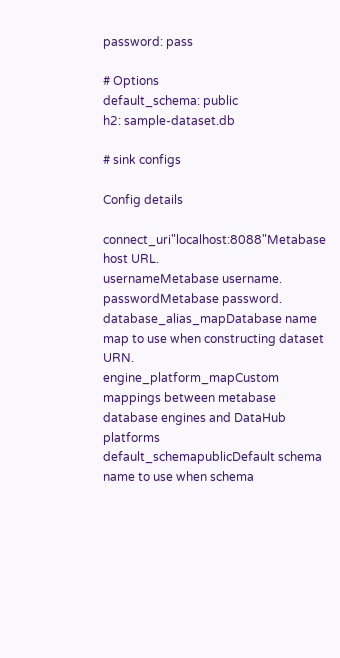password: pass

# Options
default_schema: public
h2: sample-dataset.db

# sink configs

Config details

connect_uri"localhost:8088"Metabase host URL.
usernameMetabase username.
passwordMetabase password.
database_alias_mapDatabase name map to use when constructing dataset URN.
engine_platform_mapCustom mappings between metabase database engines and DataHub platforms
default_schemapublicDefault schema name to use when schema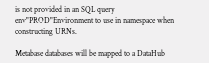is not provided in an SQL query
env"PROD"Environment to use in namespace when constructing URNs.

Metabase databases will be mapped to a DataHub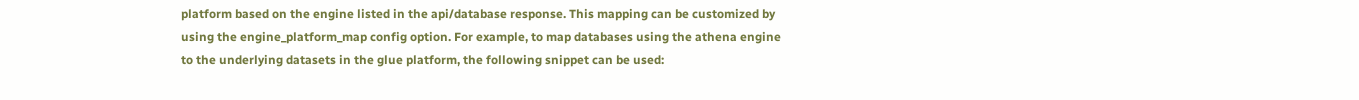platform based on the engine listed in the api/database response. This mapping can be customized by using the engine_platform_map config option. For example, to map databases using the athena engine to the underlying datasets in the glue platform, the following snippet can be used: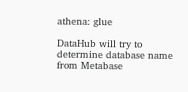athena: glue

DataHub will try to determine database name from Metabase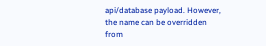api/database payload. However, the name can be overridden from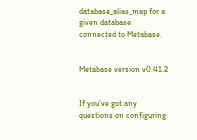database_alias_map for a given database connected to Metabase.


Metabase version v0.41.2


If you've got any questions on configuring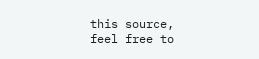this source, feel free to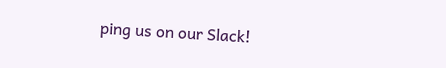ping us on our Slack!